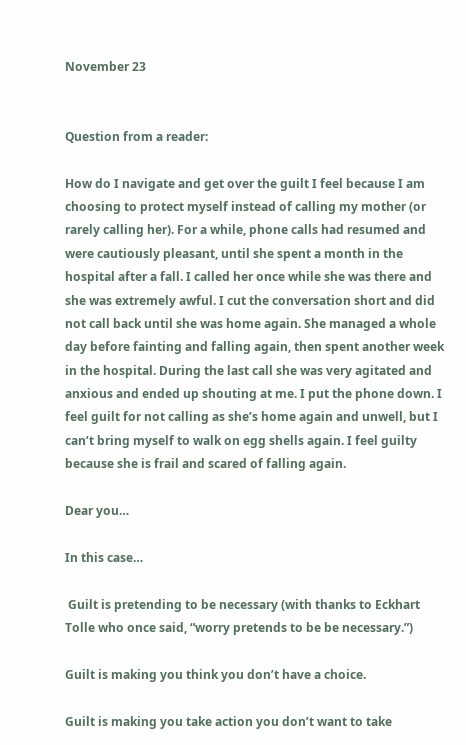November 23


Question from a reader:

How do I navigate and get over the guilt I feel because I am choosing to protect myself instead of calling my mother (or rarely calling her). For a while, phone calls had resumed and were cautiously pleasant, until she spent a month in the hospital after a fall. I called her once while she was there and she was extremely awful. I cut the conversation short and did not call back until she was home again. She managed a whole day before fainting and falling again, then spent another week in the hospital. During the last call she was very agitated and anxious and ended up shouting at me. I put the phone down. I feel guilt for not calling as she’s home again and unwell, but I can’t bring myself to walk on egg shells again. I feel guilty because she is frail and scared of falling again.

Dear you…

In this case…

 Guilt is pretending to be necessary (with thanks to Eckhart Tolle who once said, “worry pretends to be be necessary.”)

Guilt is making you think you don’t have a choice.

Guilt is making you take action you don’t want to take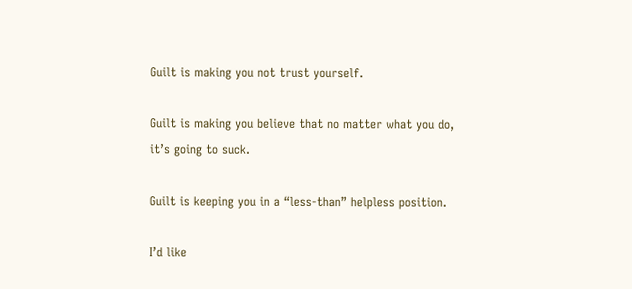Guilt is making you not trust yourself.

Guilt is making you believe that no matter what you do, it’s going to suck.

Guilt is keeping you in a “less-than” helpless position.

I’d like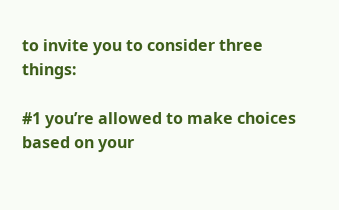to invite you to consider three things:

#1 you’re allowed to make choices based on your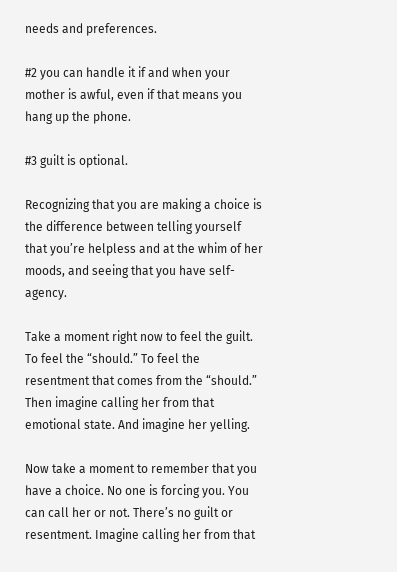needs and preferences.

#2 you can handle it if and when your mother is awful, even if that means you hang up the phone.

#3 guilt is optional.

Recognizing that you are making a choice is the difference between telling yourself that you’re helpless and at the whim of her moods, and seeing that you have self-agency.

Take a moment right now to feel the guilt. To feel the “should.” To feel the resentment that comes from the “should.” Then imagine calling her from that emotional state. And imagine her yelling.

Now take a moment to remember that you have a choice. No one is forcing you. You can call her or not. There’s no guilt or resentment. Imagine calling her from that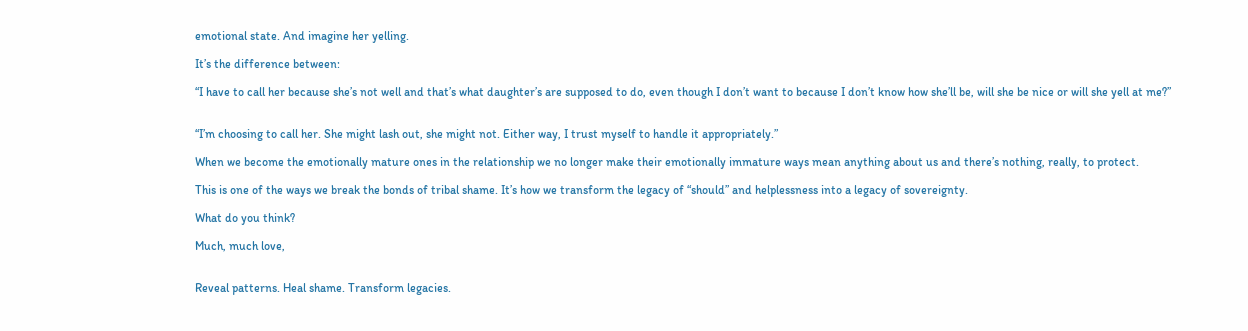emotional state. And imagine her yelling.

It’s the difference between:

“I have to call her because she’s not well and that’s what daughter’s are supposed to do, even though I don’t want to because I don’t know how she’ll be, will she be nice or will she yell at me?”


“I’m choosing to call her. She might lash out, she might not. Either way, I trust myself to handle it appropriately.”

When we become the emotionally mature ones in the relationship we no longer make their emotionally immature ways mean anything about us and there’s nothing, really, to protect.

This is one of the ways we break the bonds of tribal shame. It’s how we transform the legacy of “should” and helplessness into a legacy of sovereignty.

What do you think?

Much, much love,


Reveal patterns. Heal shame. Transform legacies.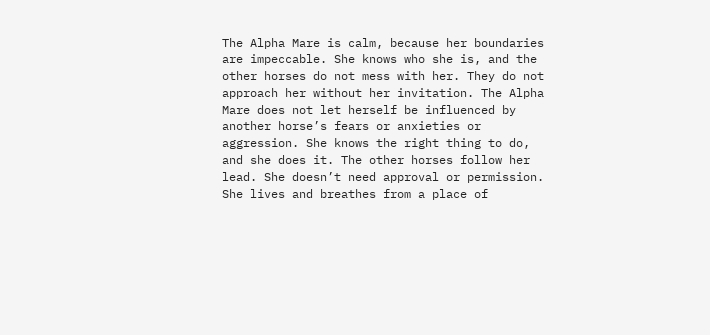The Alpha Mare is calm, because her boundaries are impeccable. She knows who she is, and the other horses do not mess with her. They do not approach her without her invitation. The Alpha Mare does not let herself be influenced by another horse’s fears or anxieties or aggression. She knows the right thing to do, and she does it. The other horses follow her lead. She doesn’t need approval or permission. She lives and breathes from a place of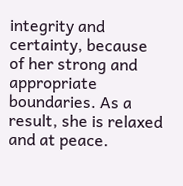integrity and certainty, because of her strong and appropriate boundaries. As a result, she is relaxed and at peace.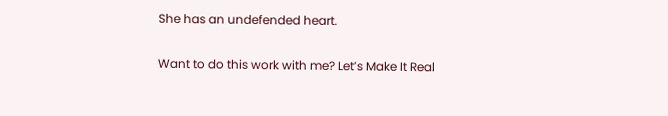She has an undefended heart.

Want to do this work with me? Let’s Make It Real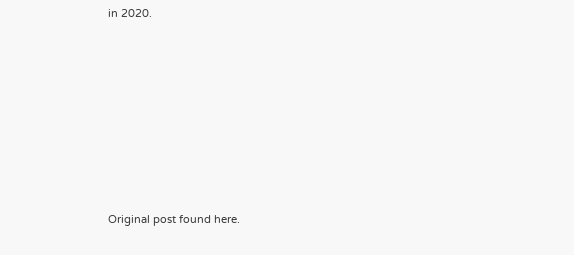in 2020.








Original post found here.